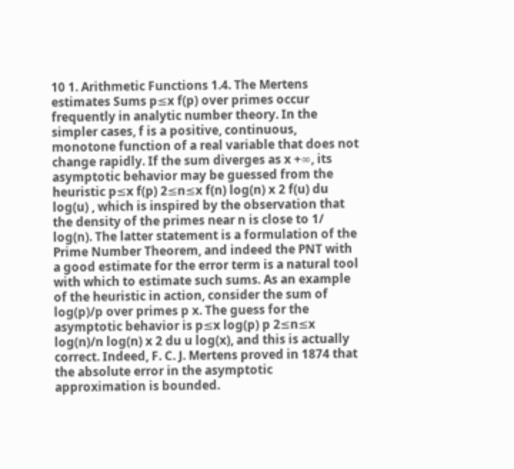10 1. Arithmetic Functions 1.4. The Mertens estimates Sums p≤x f(p) over primes occur frequently in analytic number theory. In the simpler cases, f is a positive, continuous, monotone function of a real variable that does not change rapidly. If the sum diverges as x +∞, its asymptotic behavior may be guessed from the heuristic p≤x f(p) 2≤n≤x f(n) log(n) x 2 f(u) du log(u) , which is inspired by the observation that the density of the primes near n is close to 1/ log(n). The latter statement is a formulation of the Prime Number Theorem, and indeed the PNT with a good estimate for the error term is a natural tool with which to estimate such sums. As an example of the heuristic in action, consider the sum of log(p)/p over primes p x. The guess for the asymptotic behavior is p≤x log(p) p 2≤n≤x log(n)/n log(n) x 2 du u log(x), and this is actually correct. Indeed, F. C. J. Mertens proved in 1874 that the absolute error in the asymptotic approximation is bounded.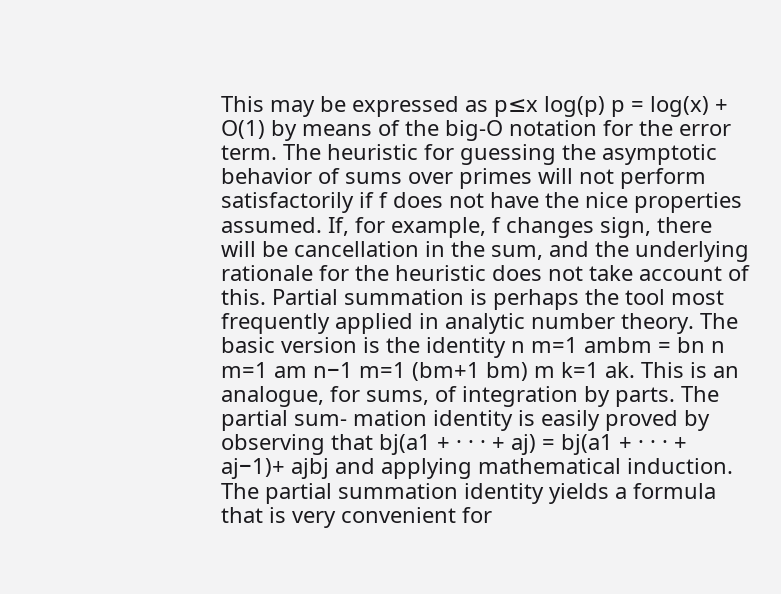This may be expressed as p≤x log(p) p = log(x) + O(1) by means of the big-O notation for the error term. The heuristic for guessing the asymptotic behavior of sums over primes will not perform satisfactorily if f does not have the nice properties assumed. If, for example, f changes sign, there will be cancellation in the sum, and the underlying rationale for the heuristic does not take account of this. Partial summation is perhaps the tool most frequently applied in analytic number theory. The basic version is the identity n m=1 ambm = bn n m=1 am n−1 m=1 (bm+1 bm) m k=1 ak. This is an analogue, for sums, of integration by parts. The partial sum- mation identity is easily proved by observing that bj(a1 + · · · + aj) = bj(a1 + · · · + aj−1)+ ajbj and applying mathematical induction. The partial summation identity yields a formula that is very convenient for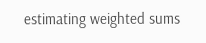estimating weighted sums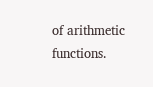of arithmetic functions.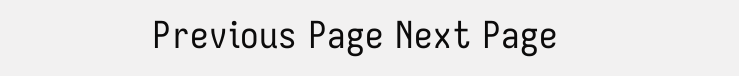Previous Page Next Page